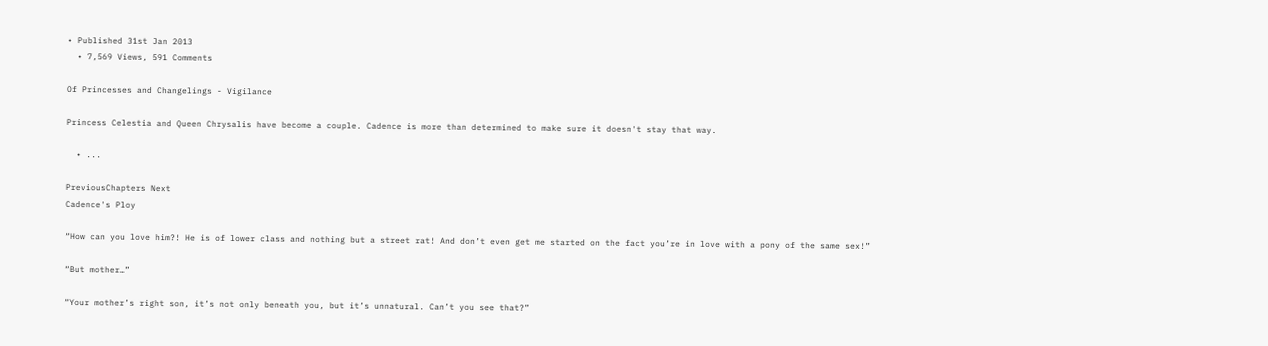• Published 31st Jan 2013
  • 7,569 Views, 591 Comments

Of Princesses and Changelings - Vigilance

Princess Celestia and Queen Chrysalis have become a couple. Cadence is more than determined to make sure it doesn't stay that way.

  • ...

PreviousChapters Next
Cadence's Ploy

“How can you love him?! He is of lower class and nothing but a street rat! And don’t even get me started on the fact you’re in love with a pony of the same sex!”

“But mother…”

“Your mother’s right son, it’s not only beneath you, but it’s unnatural. Can’t you see that?”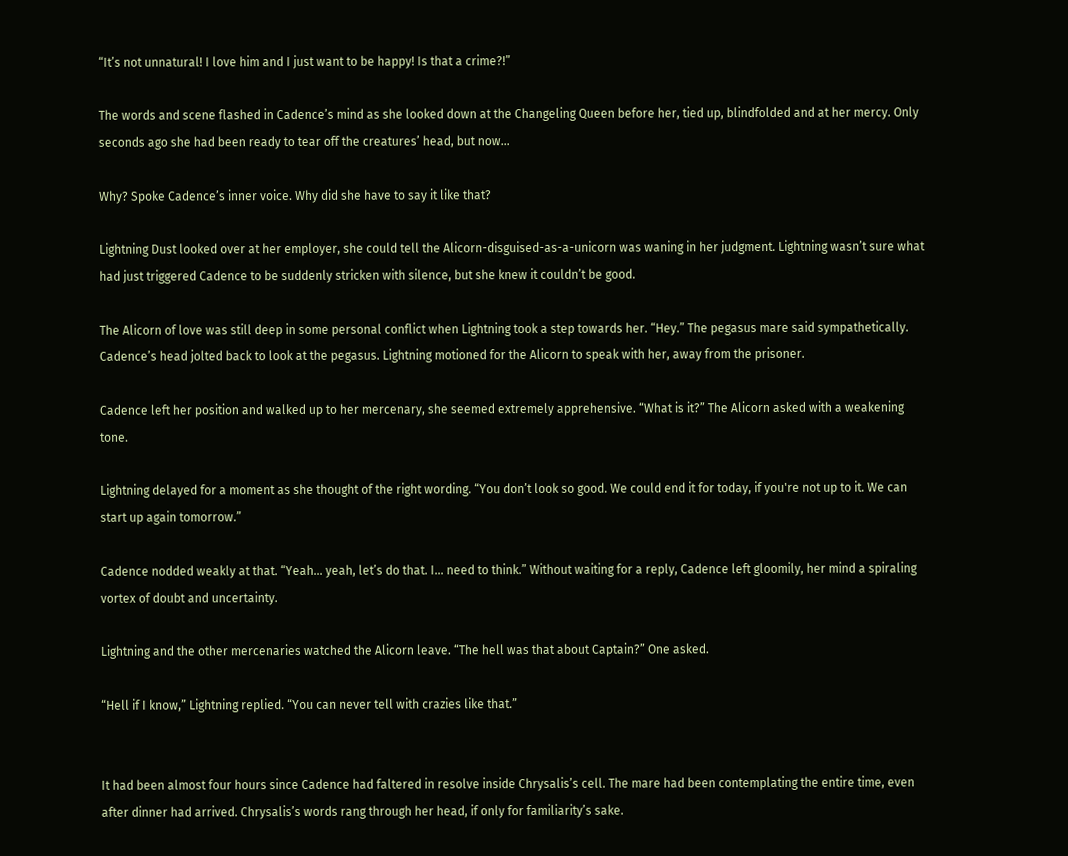“It’s not unnatural! I love him and I just want to be happy! Is that a crime?!”

The words and scene flashed in Cadence’s mind as she looked down at the Changeling Queen before her, tied up, blindfolded and at her mercy. Only seconds ago she had been ready to tear off the creatures’ head, but now…

Why? Spoke Cadence’s inner voice. Why did she have to say it like that?

Lightning Dust looked over at her employer, she could tell the Alicorn-disguised-as-a-unicorn was waning in her judgment. Lightning wasn’t sure what had just triggered Cadence to be suddenly stricken with silence, but she knew it couldn’t be good.

The Alicorn of love was still deep in some personal conflict when Lightning took a step towards her. “Hey.” The pegasus mare said sympathetically. Cadence’s head jolted back to look at the pegasus. Lightning motioned for the Alicorn to speak with her, away from the prisoner.

Cadence left her position and walked up to her mercenary, she seemed extremely apprehensive. “What is it?” The Alicorn asked with a weakening tone.

Lightning delayed for a moment as she thought of the right wording. “You don’t look so good. We could end it for today, if you're not up to it. We can start up again tomorrow.”

Cadence nodded weakly at that. “Yeah… yeah, let’s do that. I… need to think.” Without waiting for a reply, Cadence left gloomily, her mind a spiraling vortex of doubt and uncertainty.

Lightning and the other mercenaries watched the Alicorn leave. “The hell was that about Captain?” One asked.

“Hell if I know,” Lightning replied. “You can never tell with crazies like that.”


It had been almost four hours since Cadence had faltered in resolve inside Chrysalis’s cell. The mare had been contemplating the entire time, even after dinner had arrived. Chrysalis’s words rang through her head, if only for familiarity’s sake.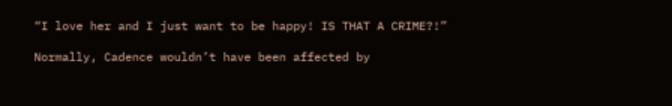“I love her and I just want to be happy! IS THAT A CRIME?!”

Normally, Cadence wouldn’t have been affected by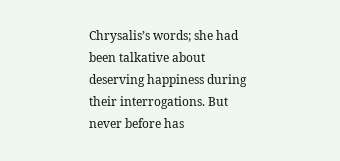Chrysalis’s words; she had been talkative about deserving happiness during their interrogations. But never before has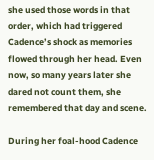she used those words in that order, which had triggered Cadence’s shock as memories flowed through her head. Even now, so many years later she dared not count them, she remembered that day and scene.

During her foal-hood Cadence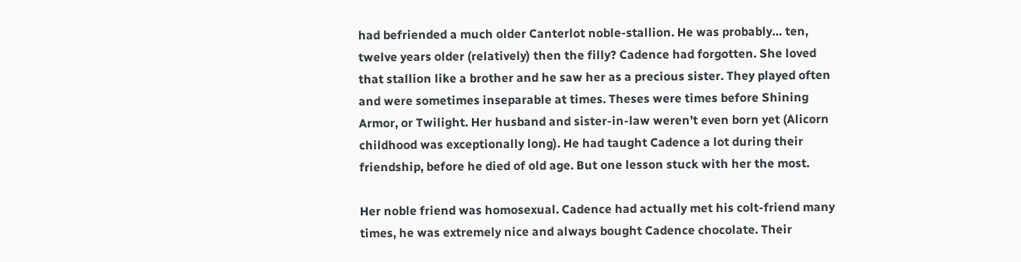had befriended a much older Canterlot noble-stallion. He was probably… ten, twelve years older (relatively) then the filly? Cadence had forgotten. She loved that stallion like a brother and he saw her as a precious sister. They played often and were sometimes inseparable at times. Theses were times before Shining Armor, or Twilight. Her husband and sister-in-law weren’t even born yet (Alicorn childhood was exceptionally long). He had taught Cadence a lot during their friendship, before he died of old age. But one lesson stuck with her the most.

Her noble friend was homosexual. Cadence had actually met his colt-friend many times, he was extremely nice and always bought Cadence chocolate. Their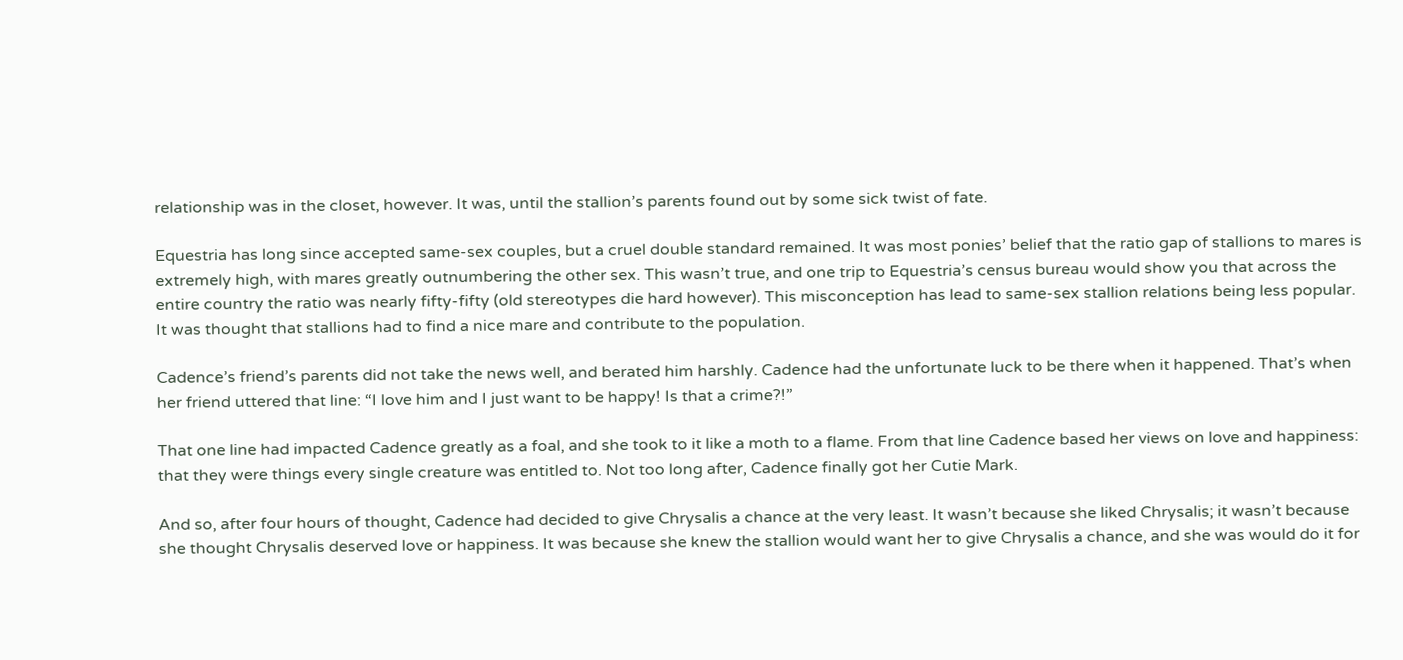relationship was in the closet, however. It was, until the stallion’s parents found out by some sick twist of fate.

Equestria has long since accepted same-sex couples, but a cruel double standard remained. It was most ponies’ belief that the ratio gap of stallions to mares is extremely high, with mares greatly outnumbering the other sex. This wasn’t true, and one trip to Equestria’s census bureau would show you that across the entire country the ratio was nearly fifty-fifty (old stereotypes die hard however). This misconception has lead to same-sex stallion relations being less popular. It was thought that stallions had to find a nice mare and contribute to the population.

Cadence’s friend’s parents did not take the news well, and berated him harshly. Cadence had the unfortunate luck to be there when it happened. That’s when her friend uttered that line: “I love him and I just want to be happy! Is that a crime?!”

That one line had impacted Cadence greatly as a foal, and she took to it like a moth to a flame. From that line Cadence based her views on love and happiness: that they were things every single creature was entitled to. Not too long after, Cadence finally got her Cutie Mark.

And so, after four hours of thought, Cadence had decided to give Chrysalis a chance at the very least. It wasn’t because she liked Chrysalis; it wasn’t because she thought Chrysalis deserved love or happiness. It was because she knew the stallion would want her to give Chrysalis a chance, and she was would do it for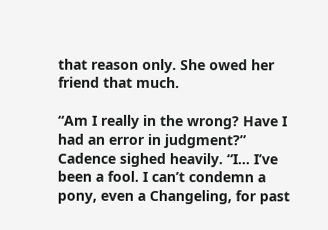that reason only. She owed her friend that much.

“Am I really in the wrong? Have I had an error in judgment?” Cadence sighed heavily. “I… I’ve been a fool. I can’t condemn a pony, even a Changeling, for past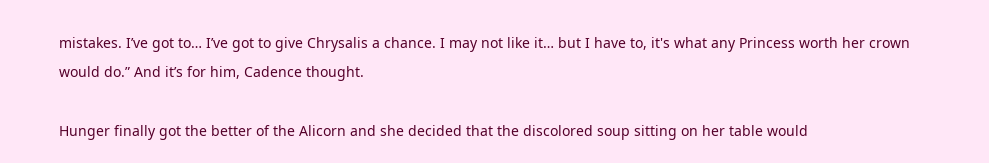mistakes. I’ve got to… I’ve got to give Chrysalis a chance. I may not like it… but I have to, it's what any Princess worth her crown would do.” And it’s for him, Cadence thought.

Hunger finally got the better of the Alicorn and she decided that the discolored soup sitting on her table would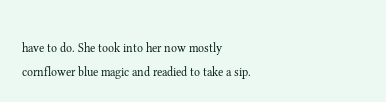have to do. She took into her now mostly cornflower blue magic and readied to take a sip.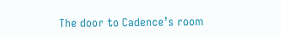The door to Cadence’s room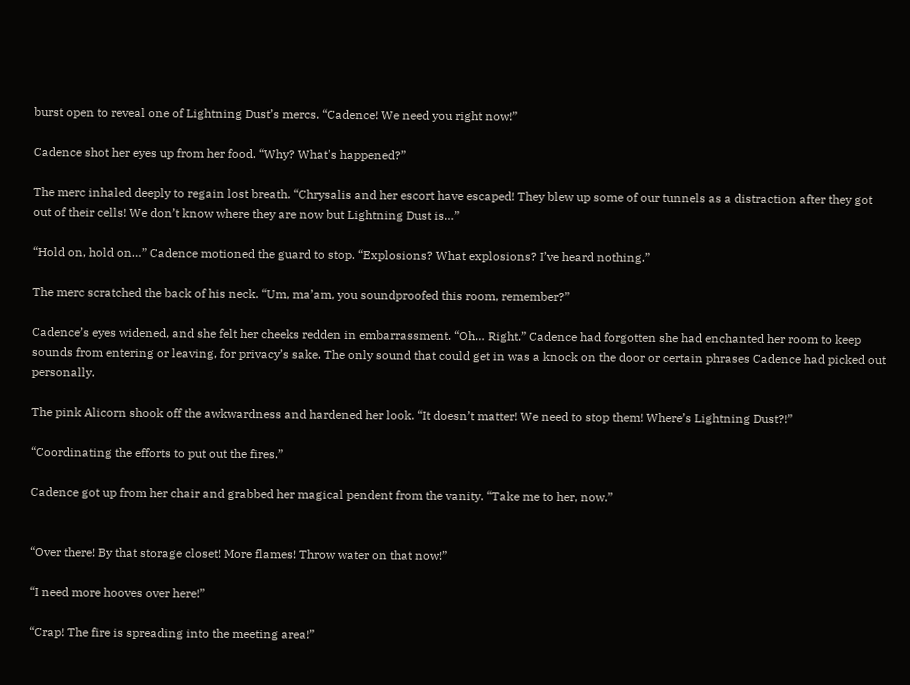burst open to reveal one of Lightning Dust’s mercs. “Cadence! We need you right now!”

Cadence shot her eyes up from her food. “Why? What's happened?”

The merc inhaled deeply to regain lost breath. “Chrysalis and her escort have escaped! They blew up some of our tunnels as a distraction after they got out of their cells! We don’t know where they are now but Lightning Dust is…”

“Hold on, hold on…” Cadence motioned the guard to stop. “Explosions? What explosions? I’ve heard nothing.”

The merc scratched the back of his neck. “Um, ma’am, you soundproofed this room, remember?”

Cadence’s eyes widened, and she felt her cheeks redden in embarrassment. “Oh… Right.” Cadence had forgotten she had enchanted her room to keep sounds from entering or leaving, for privacy’s sake. The only sound that could get in was a knock on the door or certain phrases Cadence had picked out personally.

The pink Alicorn shook off the awkwardness and hardened her look. “It doesn’t matter! We need to stop them! Where’s Lightning Dust?!”

“Coordinating the efforts to put out the fires.”

Cadence got up from her chair and grabbed her magical pendent from the vanity. “Take me to her, now.”


“Over there! By that storage closet! More flames! Throw water on that now!”

“I need more hooves over here!”

“Crap! The fire is spreading into the meeting area!”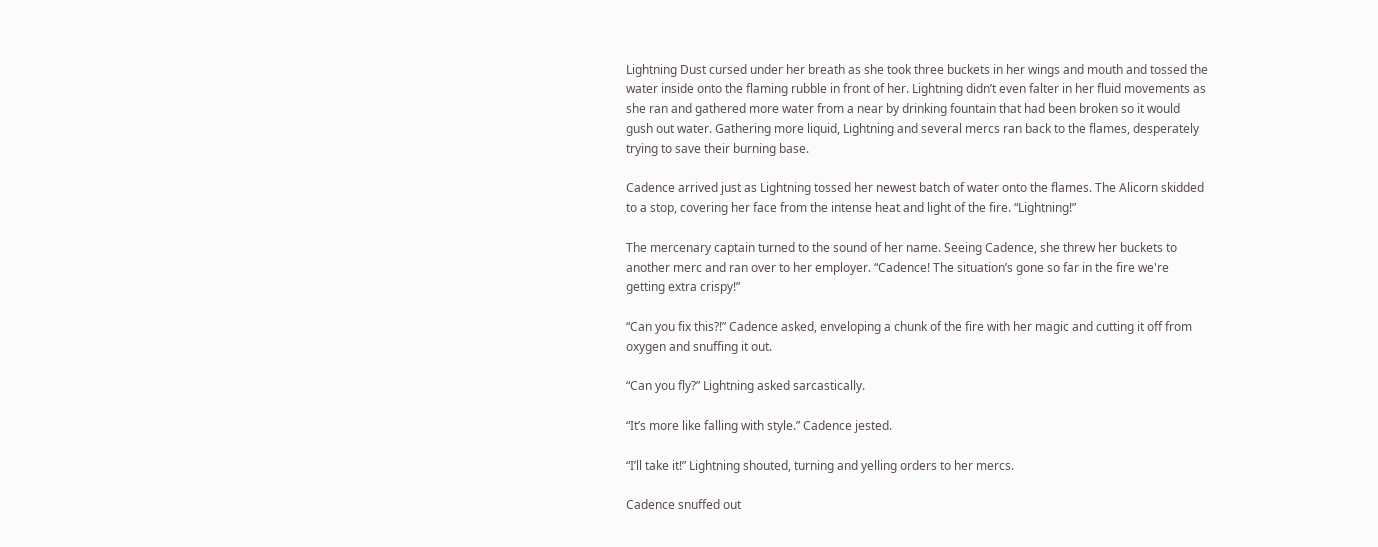Lightning Dust cursed under her breath as she took three buckets in her wings and mouth and tossed the water inside onto the flaming rubble in front of her. Lightning didn’t even falter in her fluid movements as she ran and gathered more water from a near by drinking fountain that had been broken so it would gush out water. Gathering more liquid, Lightning and several mercs ran back to the flames, desperately trying to save their burning base.

Cadence arrived just as Lightning tossed her newest batch of water onto the flames. The Alicorn skidded to a stop, covering her face from the intense heat and light of the fire. “Lightning!”

The mercenary captain turned to the sound of her name. Seeing Cadence, she threw her buckets to another merc and ran over to her employer. “Cadence! The situation’s gone so far in the fire we're getting extra crispy!”

“Can you fix this?!” Cadence asked, enveloping a chunk of the fire with her magic and cutting it off from oxygen and snuffing it out.

“Can you fly?” Lightning asked sarcastically.

“It’s more like falling with style.” Cadence jested.

“I’ll take it!” Lightning shouted, turning and yelling orders to her mercs.

Cadence snuffed out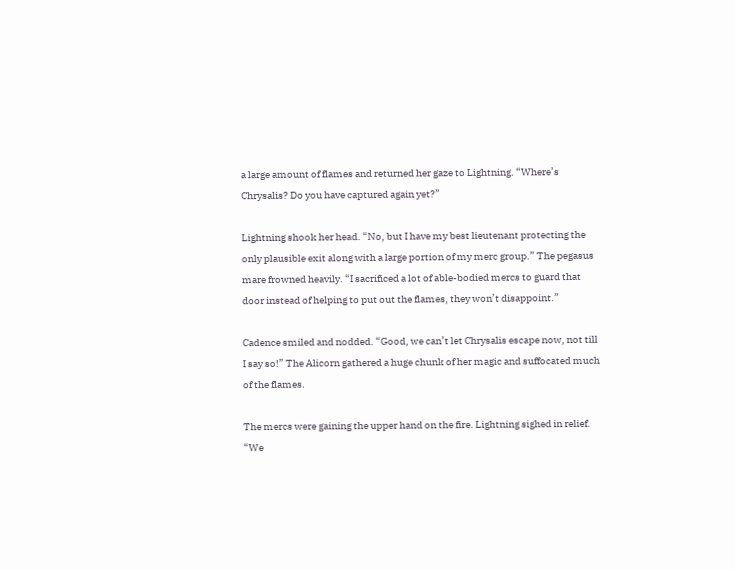a large amount of flames and returned her gaze to Lightning. “Where’s Chrysalis? Do you have captured again yet?”

Lightning shook her head. “No, but I have my best lieutenant protecting the only plausible exit along with a large portion of my merc group.” The pegasus mare frowned heavily. “I sacrificed a lot of able-bodied mercs to guard that door instead of helping to put out the flames, they won’t disappoint.”

Cadence smiled and nodded. “Good, we can’t let Chrysalis escape now, not till I say so!” The Alicorn gathered a huge chunk of her magic and suffocated much of the flames.

The mercs were gaining the upper hand on the fire. Lightning sighed in relief. “We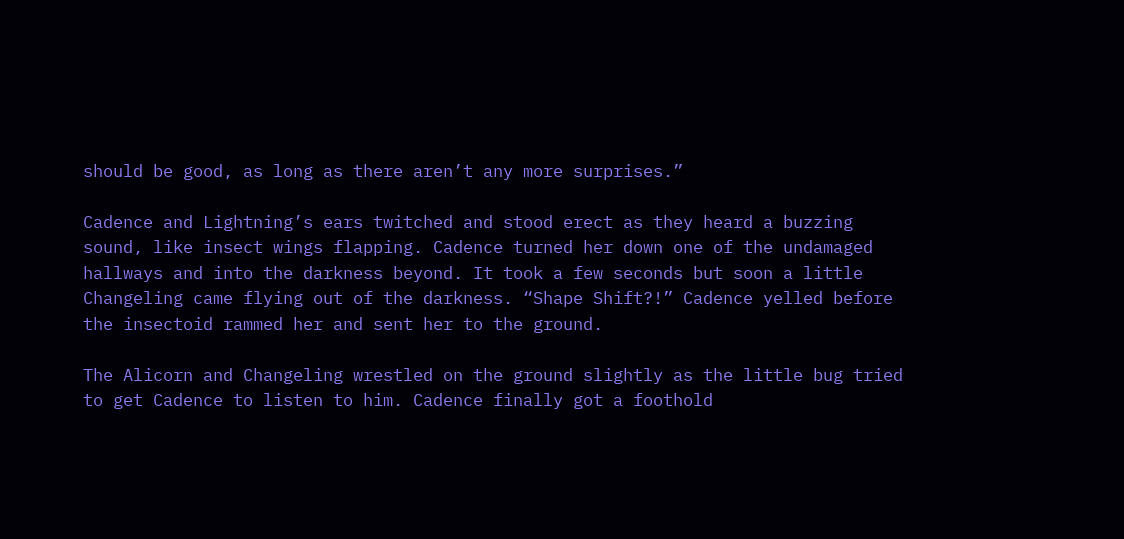should be good, as long as there aren’t any more surprises.”

Cadence and Lightning’s ears twitched and stood erect as they heard a buzzing sound, like insect wings flapping. Cadence turned her down one of the undamaged hallways and into the darkness beyond. It took a few seconds but soon a little Changeling came flying out of the darkness. “Shape Shift?!” Cadence yelled before the insectoid rammed her and sent her to the ground.

The Alicorn and Changeling wrestled on the ground slightly as the little bug tried to get Cadence to listen to him. Cadence finally got a foothold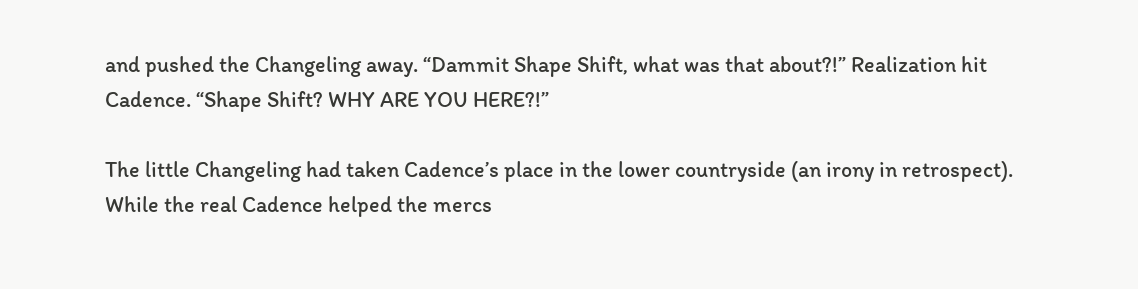and pushed the Changeling away. “Dammit Shape Shift, what was that about?!” Realization hit Cadence. “Shape Shift? WHY ARE YOU HERE?!”

The little Changeling had taken Cadence’s place in the lower countryside (an irony in retrospect). While the real Cadence helped the mercs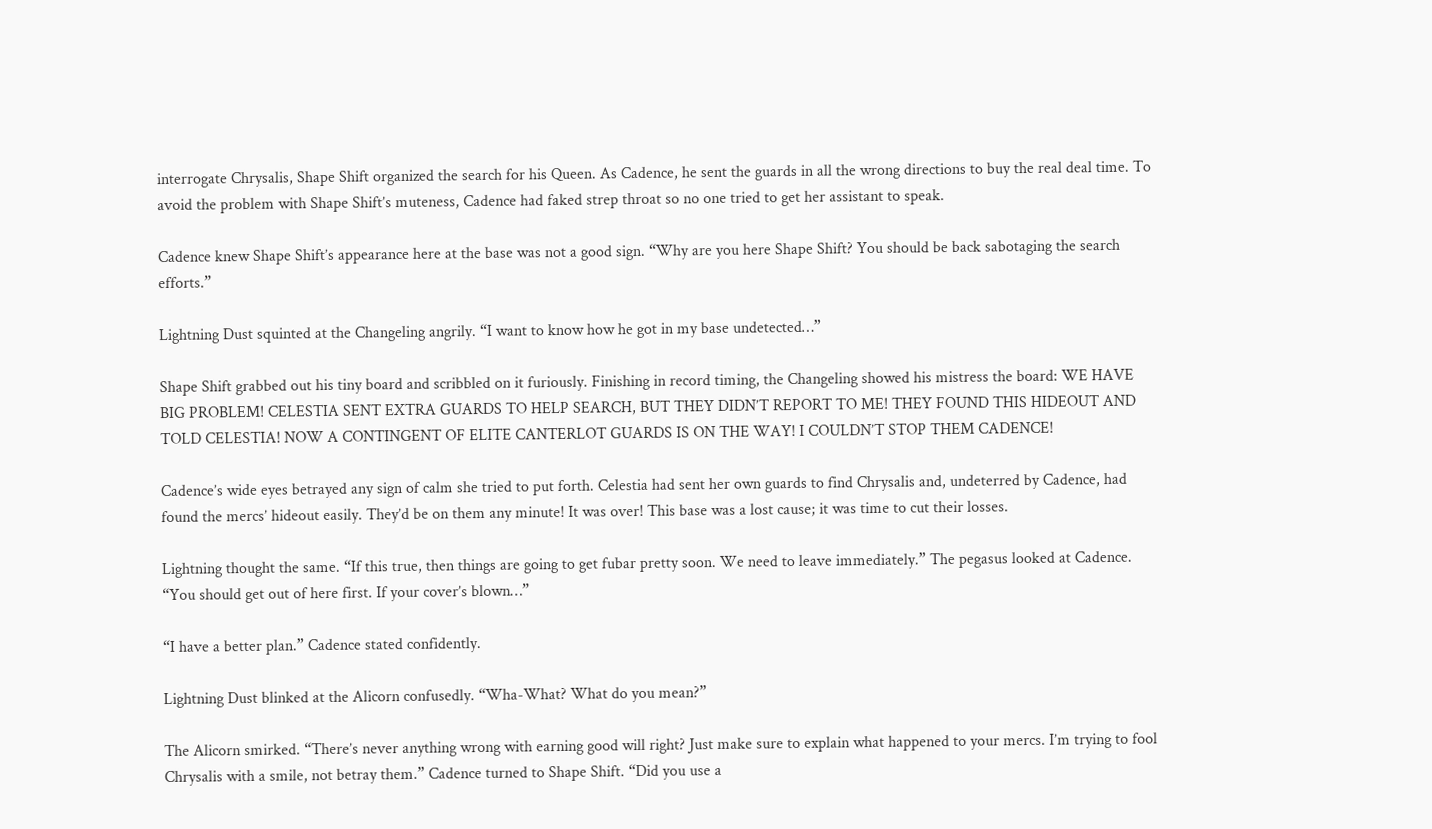interrogate Chrysalis, Shape Shift organized the search for his Queen. As Cadence, he sent the guards in all the wrong directions to buy the real deal time. To avoid the problem with Shape Shift’s muteness, Cadence had faked strep throat so no one tried to get her assistant to speak.

Cadence knew Shape Shift’s appearance here at the base was not a good sign. “Why are you here Shape Shift? You should be back sabotaging the search efforts.”

Lightning Dust squinted at the Changeling angrily. “I want to know how he got in my base undetected…”

Shape Shift grabbed out his tiny board and scribbled on it furiously. Finishing in record timing, the Changeling showed his mistress the board: WE HAVE BIG PROBLEM! CELESTIA SENT EXTRA GUARDS TO HELP SEARCH, BUT THEY DIDN’T REPORT TO ME! THEY FOUND THIS HIDEOUT AND TOLD CELESTIA! NOW A CONTINGENT OF ELITE CANTERLOT GUARDS IS ON THE WAY! I COULDN’T STOP THEM CADENCE!

Cadence’s wide eyes betrayed any sign of calm she tried to put forth. Celestia had sent her own guards to find Chrysalis and, undeterred by Cadence, had found the mercs’ hideout easily. They’d be on them any minute! It was over! This base was a lost cause; it was time to cut their losses.

Lightning thought the same. “If this true, then things are going to get fubar pretty soon. We need to leave immediately.” The pegasus looked at Cadence. “You should get out of here first. If your cover’s blown…”

“I have a better plan.” Cadence stated confidently.

Lightning Dust blinked at the Alicorn confusedly. “Wha-What? What do you mean?”

The Alicorn smirked. “There’s never anything wrong with earning good will right? Just make sure to explain what happened to your mercs. I’m trying to fool Chrysalis with a smile, not betray them.” Cadence turned to Shape Shift. “Did you use a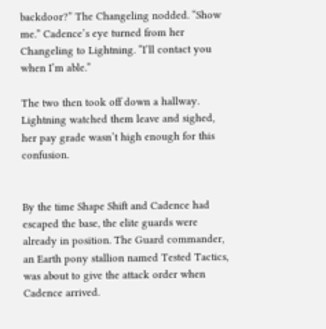backdoor?” The Changeling nodded. “Show me.” Cadence’s eye turned from her Changeling to Lightning. “I’ll contact you when I’m able.”

The two then took off down a hallway. Lightning watched them leave and sighed, her pay grade wasn’t high enough for this confusion.


By the time Shape Shift and Cadence had escaped the base, the elite guards were already in position. The Guard commander, an Earth pony stallion named Tested Tactics, was about to give the attack order when Cadence arrived.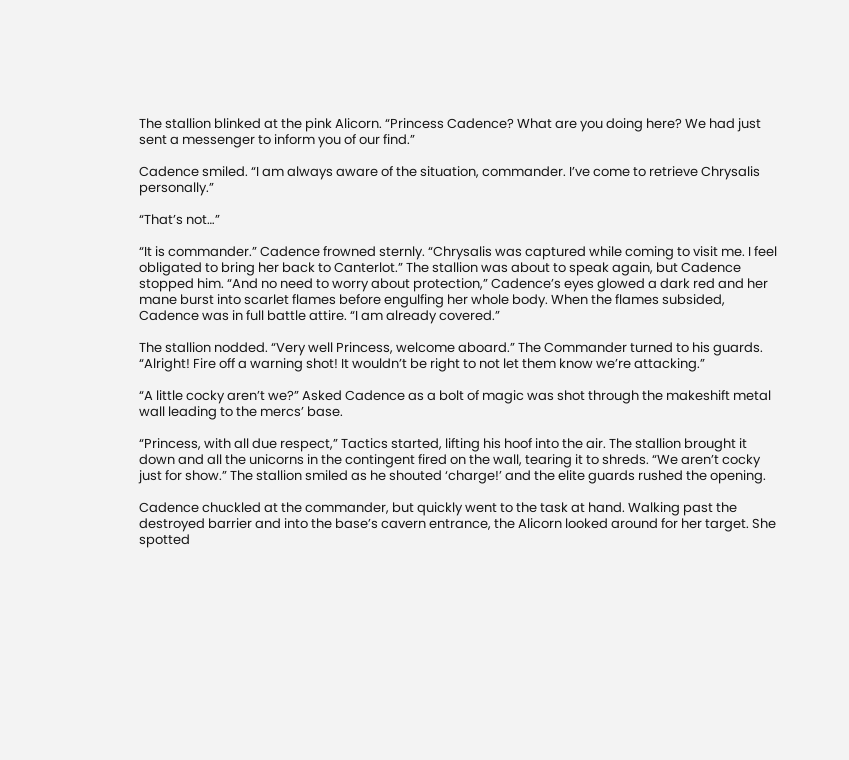The stallion blinked at the pink Alicorn. “Princess Cadence? What are you doing here? We had just sent a messenger to inform you of our find.”

Cadence smiled. “I am always aware of the situation, commander. I’ve come to retrieve Chrysalis personally.”

“That’s not…”

“It is commander.” Cadence frowned sternly. “Chrysalis was captured while coming to visit me. I feel obligated to bring her back to Canterlot.” The stallion was about to speak again, but Cadence stopped him. “And no need to worry about protection,” Cadence’s eyes glowed a dark red and her mane burst into scarlet flames before engulfing her whole body. When the flames subsided, Cadence was in full battle attire. “I am already covered.”

The stallion nodded. “Very well Princess, welcome aboard.” The Commander turned to his guards. “Alright! Fire off a warning shot! It wouldn’t be right to not let them know we’re attacking.”

“A little cocky aren’t we?” Asked Cadence as a bolt of magic was shot through the makeshift metal wall leading to the mercs’ base.

“Princess, with all due respect,” Tactics started, lifting his hoof into the air. The stallion brought it down and all the unicorns in the contingent fired on the wall, tearing it to shreds. “We aren’t cocky just for show.” The stallion smiled as he shouted ‘charge!’ and the elite guards rushed the opening.

Cadence chuckled at the commander, but quickly went to the task at hand. Walking past the destroyed barrier and into the base’s cavern entrance, the Alicorn looked around for her target. She spotted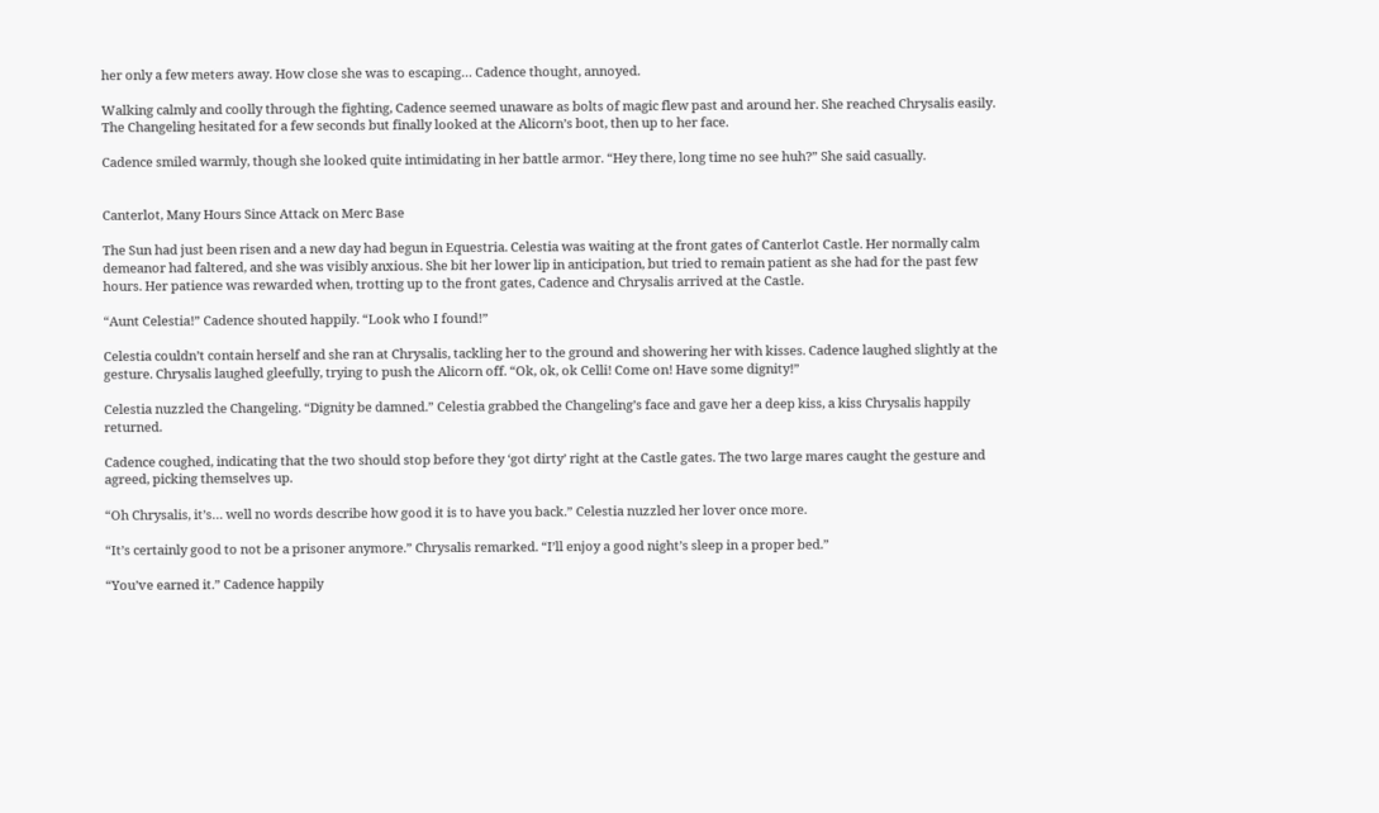her only a few meters away. How close she was to escaping… Cadence thought, annoyed.

Walking calmly and coolly through the fighting, Cadence seemed unaware as bolts of magic flew past and around her. She reached Chrysalis easily. The Changeling hesitated for a few seconds but finally looked at the Alicorn’s boot, then up to her face.

Cadence smiled warmly, though she looked quite intimidating in her battle armor. “Hey there, long time no see huh?” She said casually.


Canterlot, Many Hours Since Attack on Merc Base

The Sun had just been risen and a new day had begun in Equestria. Celestia was waiting at the front gates of Canterlot Castle. Her normally calm demeanor had faltered, and she was visibly anxious. She bit her lower lip in anticipation, but tried to remain patient as she had for the past few hours. Her patience was rewarded when, trotting up to the front gates, Cadence and Chrysalis arrived at the Castle.

“Aunt Celestia!” Cadence shouted happily. “Look who I found!”

Celestia couldn’t contain herself and she ran at Chrysalis, tackling her to the ground and showering her with kisses. Cadence laughed slightly at the gesture. Chrysalis laughed gleefully, trying to push the Alicorn off. “Ok, ok, ok Celli! Come on! Have some dignity!”

Celestia nuzzled the Changeling. “Dignity be damned.” Celestia grabbed the Changeling’s face and gave her a deep kiss, a kiss Chrysalis happily returned.

Cadence coughed, indicating that the two should stop before they ‘got dirty’ right at the Castle gates. The two large mares caught the gesture and agreed, picking themselves up.

“Oh Chrysalis, it’s… well no words describe how good it is to have you back.” Celestia nuzzled her lover once more.

“It’s certainly good to not be a prisoner anymore.” Chrysalis remarked. “I’ll enjoy a good night’s sleep in a proper bed.”

“You’ve earned it.” Cadence happily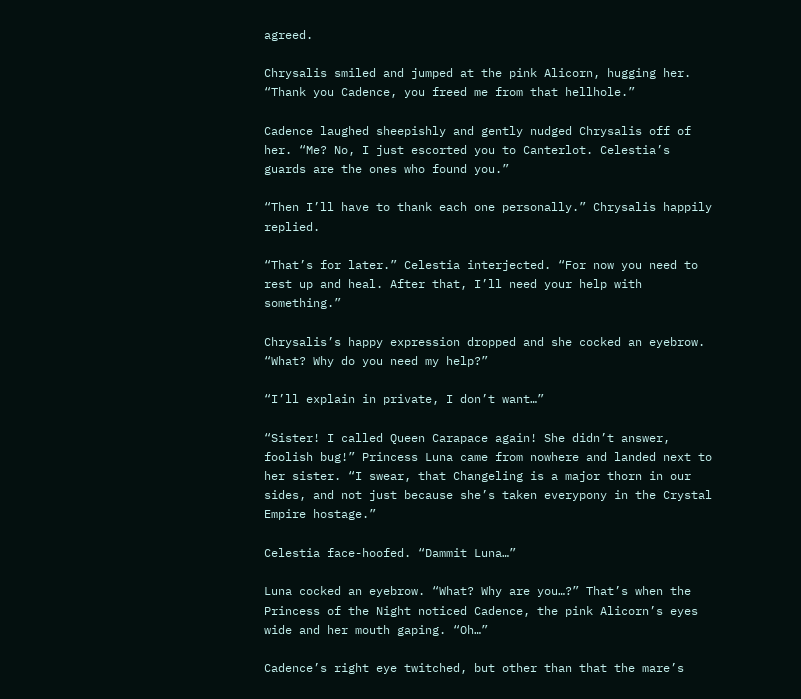agreed.

Chrysalis smiled and jumped at the pink Alicorn, hugging her. “Thank you Cadence, you freed me from that hellhole.”

Cadence laughed sheepishly and gently nudged Chrysalis off of her. “Me? No, I just escorted you to Canterlot. Celestia’s guards are the ones who found you.”

“Then I’ll have to thank each one personally.” Chrysalis happily replied.

“That’s for later.” Celestia interjected. “For now you need to rest up and heal. After that, I’ll need your help with something.”

Chrysalis’s happy expression dropped and she cocked an eyebrow. “What? Why do you need my help?”

“I’ll explain in private, I don’t want…”

“Sister! I called Queen Carapace again! She didn’t answer, foolish bug!” Princess Luna came from nowhere and landed next to her sister. “I swear, that Changeling is a major thorn in our sides, and not just because she’s taken everypony in the Crystal Empire hostage.”

Celestia face-hoofed. “Dammit Luna…”

Luna cocked an eyebrow. “What? Why are you…?” That’s when the Princess of the Night noticed Cadence, the pink Alicorn’s eyes wide and her mouth gaping. “Oh…”

Cadence’s right eye twitched, but other than that the mare’s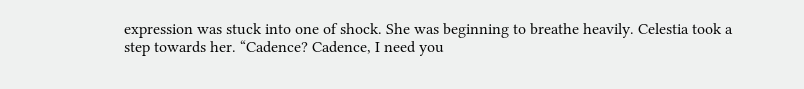expression was stuck into one of shock. She was beginning to breathe heavily. Celestia took a step towards her. “Cadence? Cadence, I need you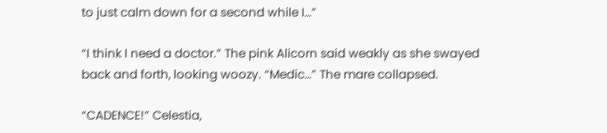to just calm down for a second while I…”

“I think I need a doctor.” The pink Alicorn said weakly as she swayed back and forth, looking woozy. “Medic…” The mare collapsed.

“CADENCE!” Celestia,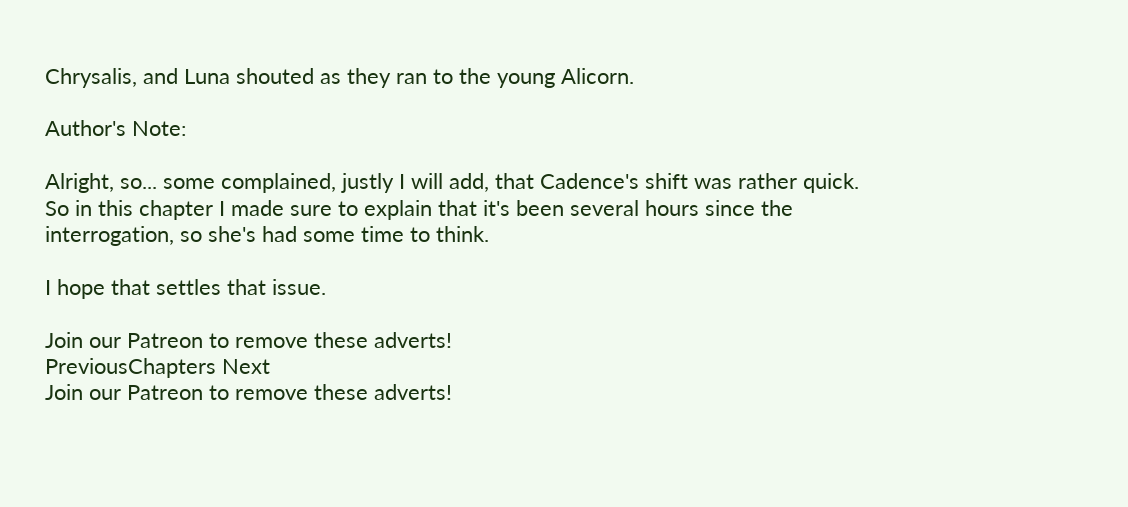Chrysalis, and Luna shouted as they ran to the young Alicorn.

Author's Note:

Alright, so... some complained, justly I will add, that Cadence's shift was rather quick. So in this chapter I made sure to explain that it's been several hours since the interrogation, so she's had some time to think.

I hope that settles that issue.

Join our Patreon to remove these adverts!
PreviousChapters Next
Join our Patreon to remove these adverts!